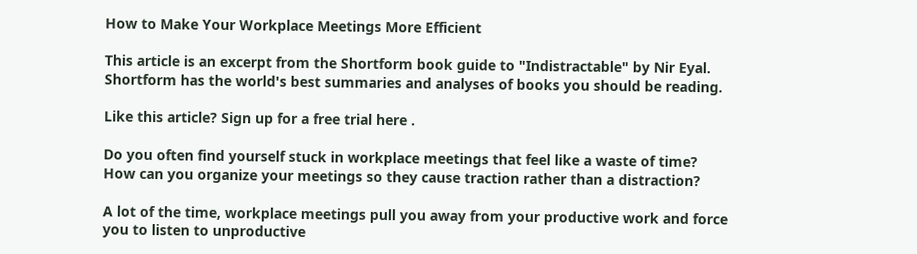How to Make Your Workplace Meetings More Efficient

This article is an excerpt from the Shortform book guide to "Indistractable" by Nir Eyal. Shortform has the world's best summaries and analyses of books you should be reading.

Like this article? Sign up for a free trial here .

Do you often find yourself stuck in workplace meetings that feel like a waste of time? How can you organize your meetings so they cause traction rather than a distraction?

A lot of the time, workplace meetings pull you away from your productive work and force you to listen to unproductive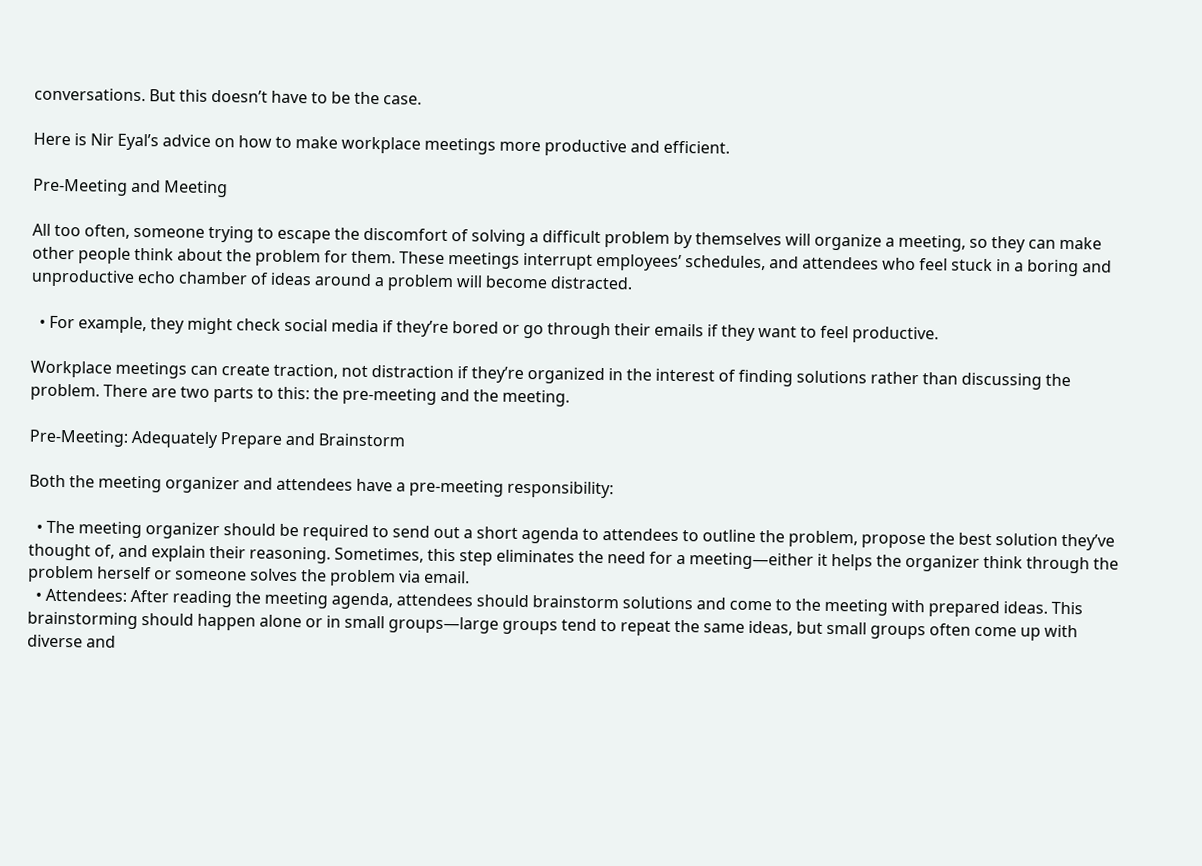conversations. But this doesn’t have to be the case.

Here is Nir Eyal’s advice on how to make workplace meetings more productive and efficient.

Pre-Meeting and Meeting

All too often, someone trying to escape the discomfort of solving a difficult problem by themselves will organize a meeting, so they can make other people think about the problem for them. These meetings interrupt employees’ schedules, and attendees who feel stuck in a boring and unproductive echo chamber of ideas around a problem will become distracted.

  • For example, they might check social media if they’re bored or go through their emails if they want to feel productive.

Workplace meetings can create traction, not distraction if they’re organized in the interest of finding solutions rather than discussing the problem. There are two parts to this: the pre-meeting and the meeting.

Pre-Meeting: Adequately Prepare and Brainstorm

Both the meeting organizer and attendees have a pre-meeting responsibility:

  • The meeting organizer should be required to send out a short agenda to attendees to outline the problem, propose the best solution they’ve thought of, and explain their reasoning. Sometimes, this step eliminates the need for a meeting—either it helps the organizer think through the problem herself or someone solves the problem via email.
  • Attendees: After reading the meeting agenda, attendees should brainstorm solutions and come to the meeting with prepared ideas. This brainstorming should happen alone or in small groups—large groups tend to repeat the same ideas, but small groups often come up with diverse and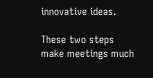innovative ideas.

These two steps make meetings much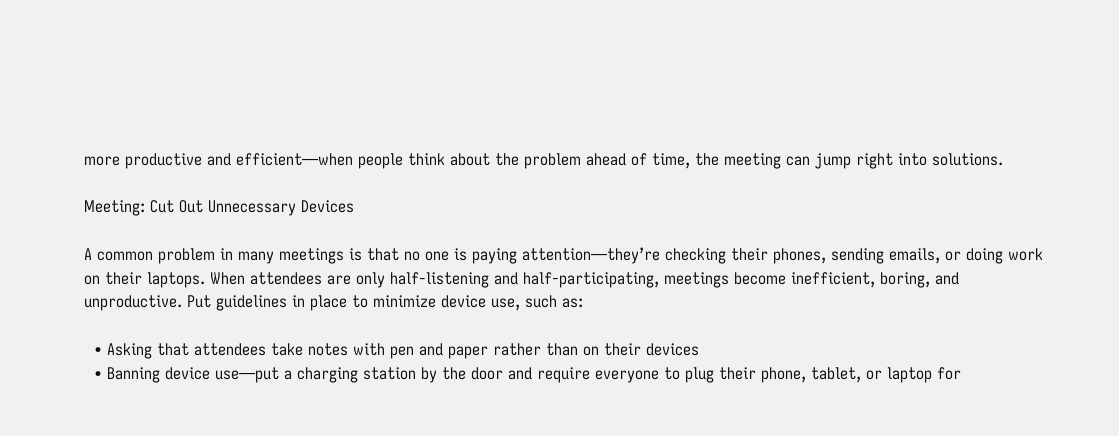more productive and efficient—when people think about the problem ahead of time, the meeting can jump right into solutions.

Meeting: Cut Out Unnecessary Devices

A common problem in many meetings is that no one is paying attention—they’re checking their phones, sending emails, or doing work on their laptops. When attendees are only half-listening and half-participating, meetings become inefficient, boring, and unproductive. Put guidelines in place to minimize device use, such as:

  • Asking that attendees take notes with pen and paper rather than on their devices
  • Banning device use—put a charging station by the door and require everyone to plug their phone, tablet, or laptop for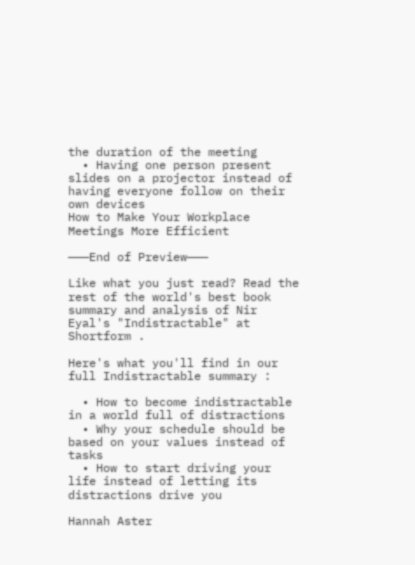the duration of the meeting
  • Having one person present slides on a projector instead of having everyone follow on their own devices
How to Make Your Workplace Meetings More Efficient

———End of Preview———

Like what you just read? Read the rest of the world's best book summary and analysis of Nir Eyal's "Indistractable" at Shortform .

Here's what you'll find in our full Indistractable summary :

  • How to become indistractable in a world full of distractions
  • Why your schedule should be based on your values instead of tasks
  • How to start driving your life instead of letting its distractions drive you

Hannah Aster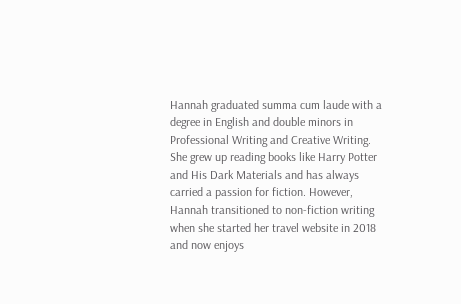Hannah graduated summa cum laude with a degree in English and double minors in Professional Writing and Creative Writing. She grew up reading books like Harry Potter and His Dark Materials and has always carried a passion for fiction. However, Hannah transitioned to non-fiction writing when she started her travel website in 2018 and now enjoys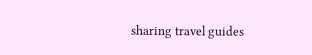sharing travel guides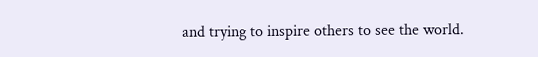and trying to inspire others to see the world.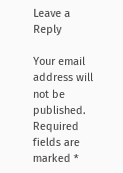Leave a Reply

Your email address will not be published. Required fields are marked *